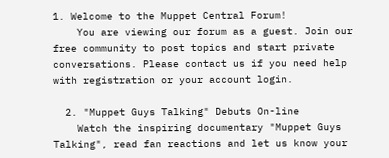1. Welcome to the Muppet Central Forum!
    You are viewing our forum as a guest. Join our free community to post topics and start private conversations. Please contact us if you need help with registration or your account login.

  2. "Muppet Guys Talking" Debuts On-line
    Watch the inspiring documentary "Muppet Guys Talking", read fan reactions and let us know your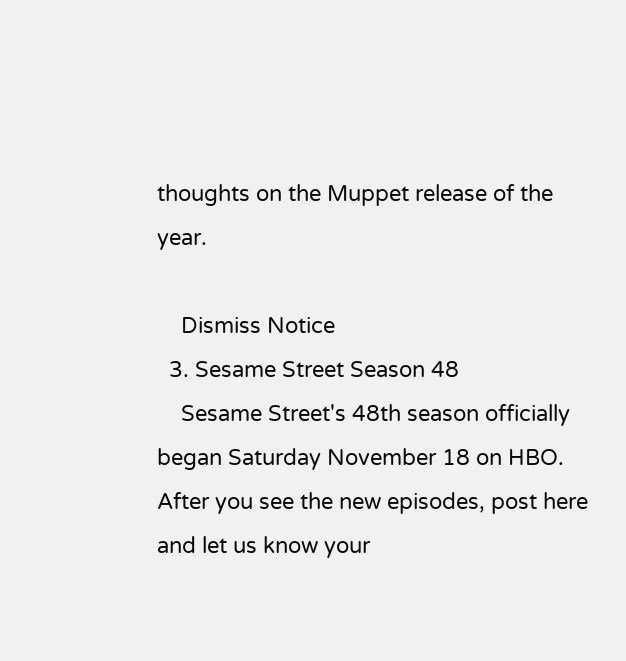thoughts on the Muppet release of the year.

    Dismiss Notice
  3. Sesame Street Season 48
    Sesame Street's 48th season officially began Saturday November 18 on HBO. After you see the new episodes, post here and let us know your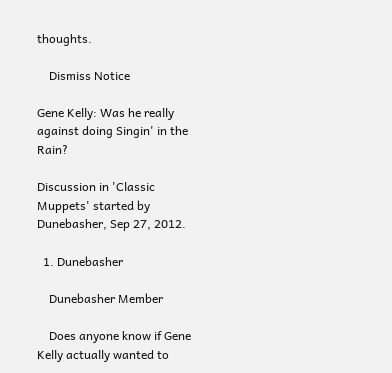thoughts.

    Dismiss Notice

Gene Kelly: Was he really against doing Singin' in the Rain?

Discussion in 'Classic Muppets' started by Dunebasher, Sep 27, 2012.

  1. Dunebasher

    Dunebasher Member

    Does anyone know if Gene Kelly actually wanted to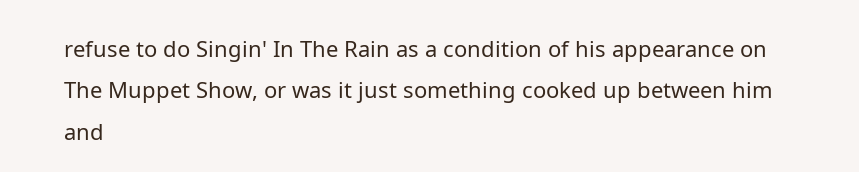refuse to do Singin' In The Rain as a condition of his appearance on The Muppet Show, or was it just something cooked up between him and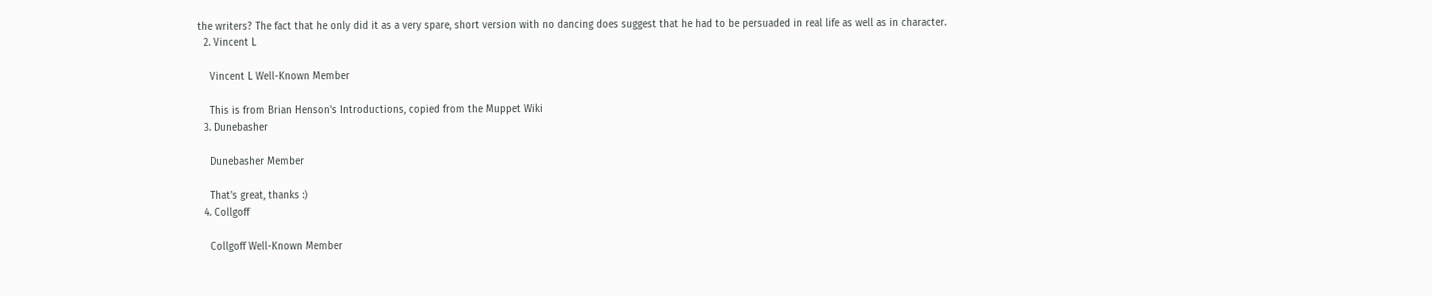the writers? The fact that he only did it as a very spare, short version with no dancing does suggest that he had to be persuaded in real life as well as in character.
  2. Vincent L

    Vincent L Well-Known Member

    This is from Brian Henson's Introductions, copied from the Muppet Wiki
  3. Dunebasher

    Dunebasher Member

    That's great, thanks :)
  4. Collgoff

    Collgoff Well-Known Member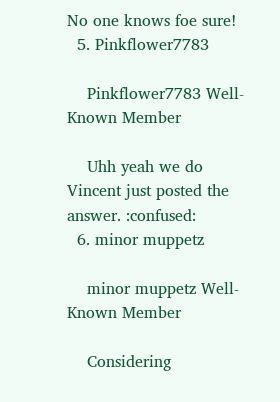No one knows foe sure!
  5. Pinkflower7783

    Pinkflower7783 Well-Known Member

    Uhh yeah we do Vincent just posted the answer. :confused:
  6. minor muppetz

    minor muppetz Well-Known Member

    Considering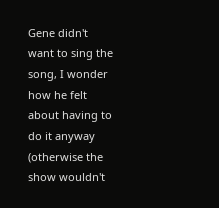Gene didn't want to sing the song, I wonder how he felt about having to do it anyway (otherwise the show wouldn't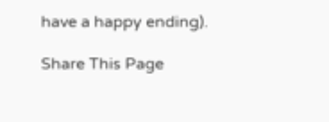have a happy ending).

Share This Page